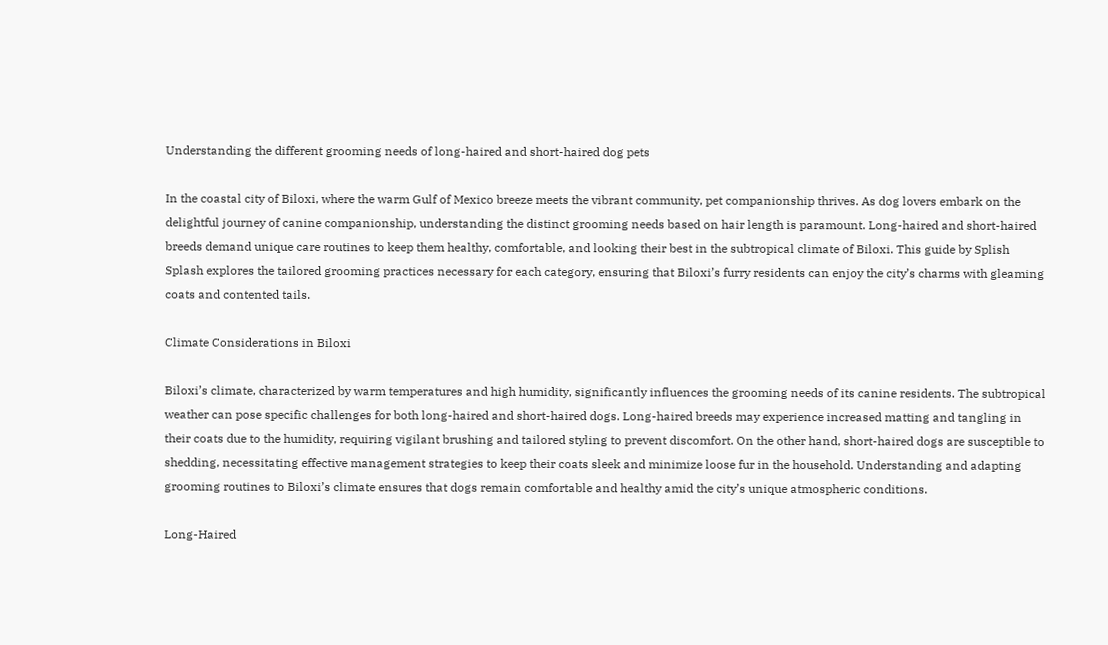Understanding the different grooming needs of long-haired and short-haired dog pets

In the coastal city of Biloxi, where the warm Gulf of Mexico breeze meets the vibrant community, pet companionship thrives. As dog lovers embark on the delightful journey of canine companionship, understanding the distinct grooming needs based on hair length is paramount. Long-haired and short-haired breeds demand unique care routines to keep them healthy, comfortable, and looking their best in the subtropical climate of Biloxi. This guide by Splish Splash explores the tailored grooming practices necessary for each category, ensuring that Biloxi’s furry residents can enjoy the city’s charms with gleaming coats and contented tails.

Climate Considerations in Biloxi

Biloxi’s climate, characterized by warm temperatures and high humidity, significantly influences the grooming needs of its canine residents. The subtropical weather can pose specific challenges for both long-haired and short-haired dogs. Long-haired breeds may experience increased matting and tangling in their coats due to the humidity, requiring vigilant brushing and tailored styling to prevent discomfort. On the other hand, short-haired dogs are susceptible to shedding, necessitating effective management strategies to keep their coats sleek and minimize loose fur in the household. Understanding and adapting grooming routines to Biloxi’s climate ensures that dogs remain comfortable and healthy amid the city’s unique atmospheric conditions.

Long-Haired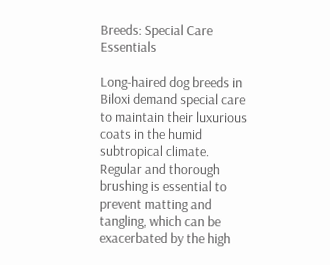Breeds: Special Care Essentials

Long-haired dog breeds in Biloxi demand special care to maintain their luxurious coats in the humid subtropical climate. Regular and thorough brushing is essential to prevent matting and tangling, which can be exacerbated by the high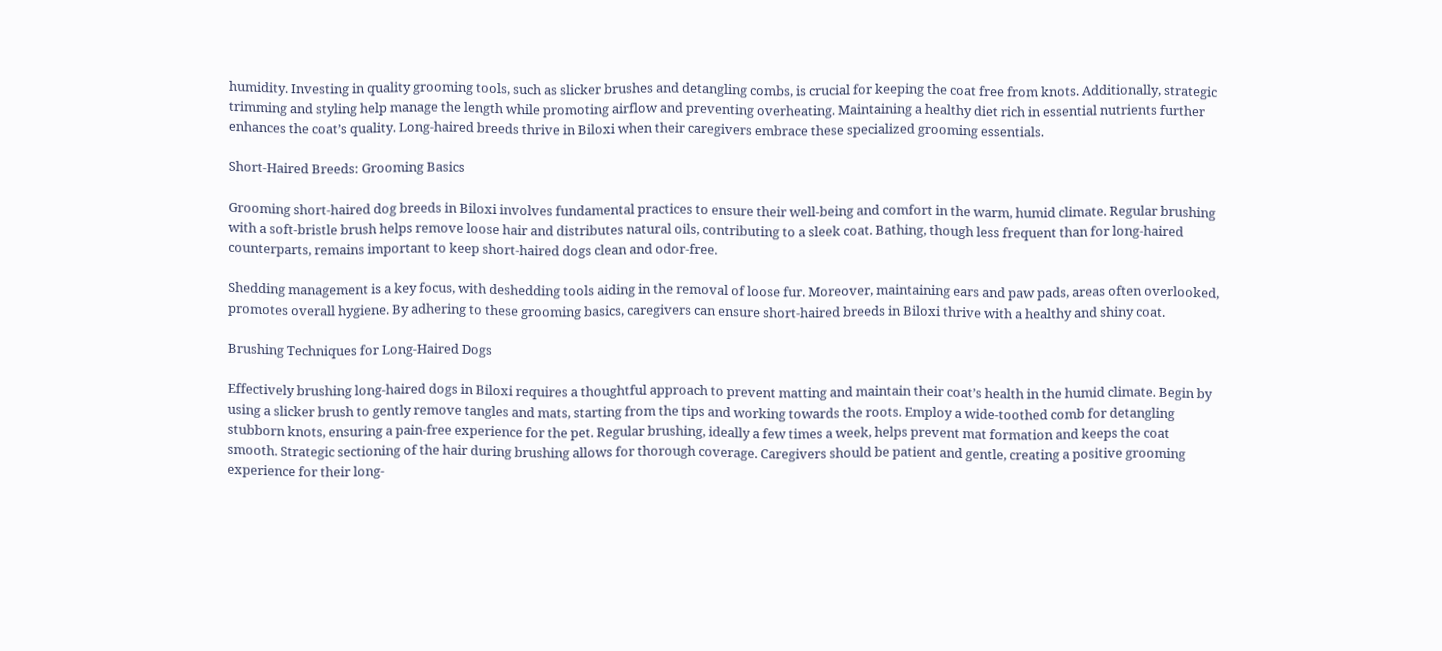humidity. Investing in quality grooming tools, such as slicker brushes and detangling combs, is crucial for keeping the coat free from knots. Additionally, strategic trimming and styling help manage the length while promoting airflow and preventing overheating. Maintaining a healthy diet rich in essential nutrients further enhances the coat’s quality. Long-haired breeds thrive in Biloxi when their caregivers embrace these specialized grooming essentials.

Short-Haired Breeds: Grooming Basics

Grooming short-haired dog breeds in Biloxi involves fundamental practices to ensure their well-being and comfort in the warm, humid climate. Regular brushing with a soft-bristle brush helps remove loose hair and distributes natural oils, contributing to a sleek coat. Bathing, though less frequent than for long-haired counterparts, remains important to keep short-haired dogs clean and odor-free.

Shedding management is a key focus, with deshedding tools aiding in the removal of loose fur. Moreover, maintaining ears and paw pads, areas often overlooked, promotes overall hygiene. By adhering to these grooming basics, caregivers can ensure short-haired breeds in Biloxi thrive with a healthy and shiny coat.

Brushing Techniques for Long-Haired Dogs

Effectively brushing long-haired dogs in Biloxi requires a thoughtful approach to prevent matting and maintain their coat’s health in the humid climate. Begin by using a slicker brush to gently remove tangles and mats, starting from the tips and working towards the roots. Employ a wide-toothed comb for detangling stubborn knots, ensuring a pain-free experience for the pet. Regular brushing, ideally a few times a week, helps prevent mat formation and keeps the coat smooth. Strategic sectioning of the hair during brushing allows for thorough coverage. Caregivers should be patient and gentle, creating a positive grooming experience for their long-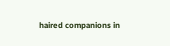haired companions in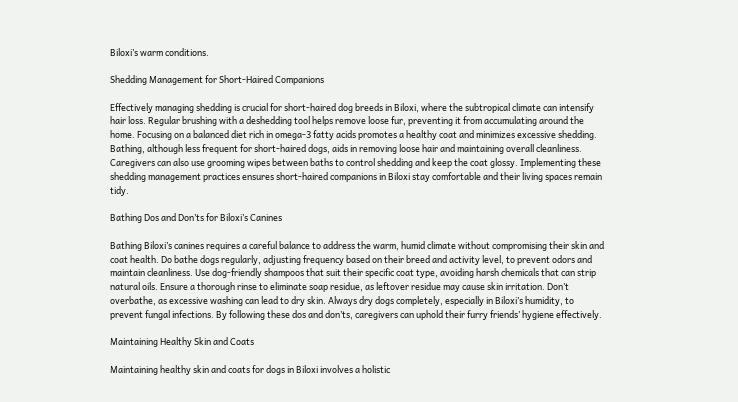Biloxi’s warm conditions.

Shedding Management for Short-Haired Companions

Effectively managing shedding is crucial for short-haired dog breeds in Biloxi, where the subtropical climate can intensify hair loss. Regular brushing with a deshedding tool helps remove loose fur, preventing it from accumulating around the home. Focusing on a balanced diet rich in omega-3 fatty acids promotes a healthy coat and minimizes excessive shedding. Bathing, although less frequent for short-haired dogs, aids in removing loose hair and maintaining overall cleanliness. Caregivers can also use grooming wipes between baths to control shedding and keep the coat glossy. Implementing these shedding management practices ensures short-haired companions in Biloxi stay comfortable and their living spaces remain tidy.

Bathing Dos and Don’ts for Biloxi’s Canines

Bathing Biloxi’s canines requires a careful balance to address the warm, humid climate without compromising their skin and coat health. Do bathe dogs regularly, adjusting frequency based on their breed and activity level, to prevent odors and maintain cleanliness. Use dog-friendly shampoos that suit their specific coat type, avoiding harsh chemicals that can strip natural oils. Ensure a thorough rinse to eliminate soap residue, as leftover residue may cause skin irritation. Don’t overbathe, as excessive washing can lead to dry skin. Always dry dogs completely, especially in Biloxi’s humidity, to prevent fungal infections. By following these dos and don’ts, caregivers can uphold their furry friends’ hygiene effectively.

Maintaining Healthy Skin and Coats

Maintaining healthy skin and coats for dogs in Biloxi involves a holistic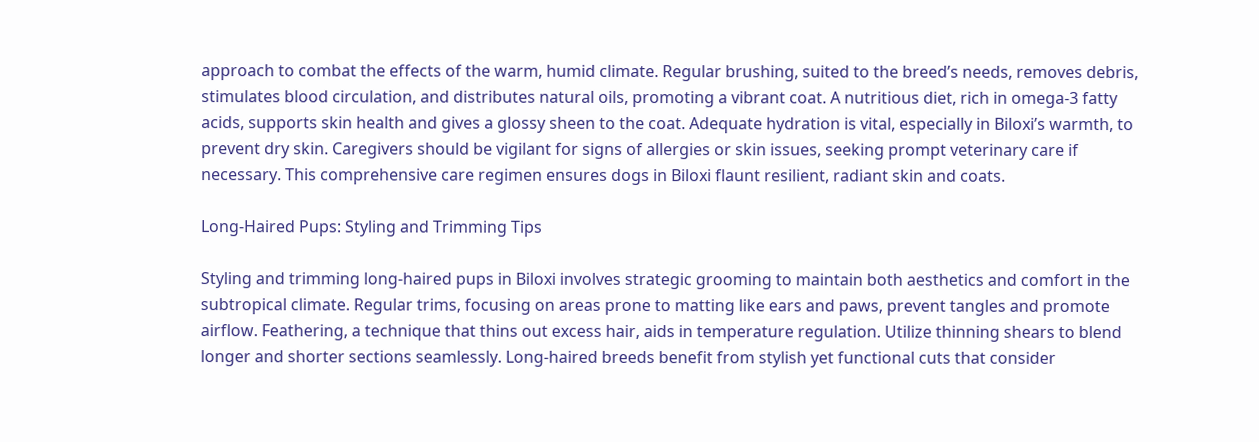approach to combat the effects of the warm, humid climate. Regular brushing, suited to the breed’s needs, removes debris, stimulates blood circulation, and distributes natural oils, promoting a vibrant coat. A nutritious diet, rich in omega-3 fatty acids, supports skin health and gives a glossy sheen to the coat. Adequate hydration is vital, especially in Biloxi’s warmth, to prevent dry skin. Caregivers should be vigilant for signs of allergies or skin issues, seeking prompt veterinary care if necessary. This comprehensive care regimen ensures dogs in Biloxi flaunt resilient, radiant skin and coats.

Long-Haired Pups: Styling and Trimming Tips

Styling and trimming long-haired pups in Biloxi involves strategic grooming to maintain both aesthetics and comfort in the subtropical climate. Regular trims, focusing on areas prone to matting like ears and paws, prevent tangles and promote airflow. Feathering, a technique that thins out excess hair, aids in temperature regulation. Utilize thinning shears to blend longer and shorter sections seamlessly. Long-haired breeds benefit from stylish yet functional cuts that consider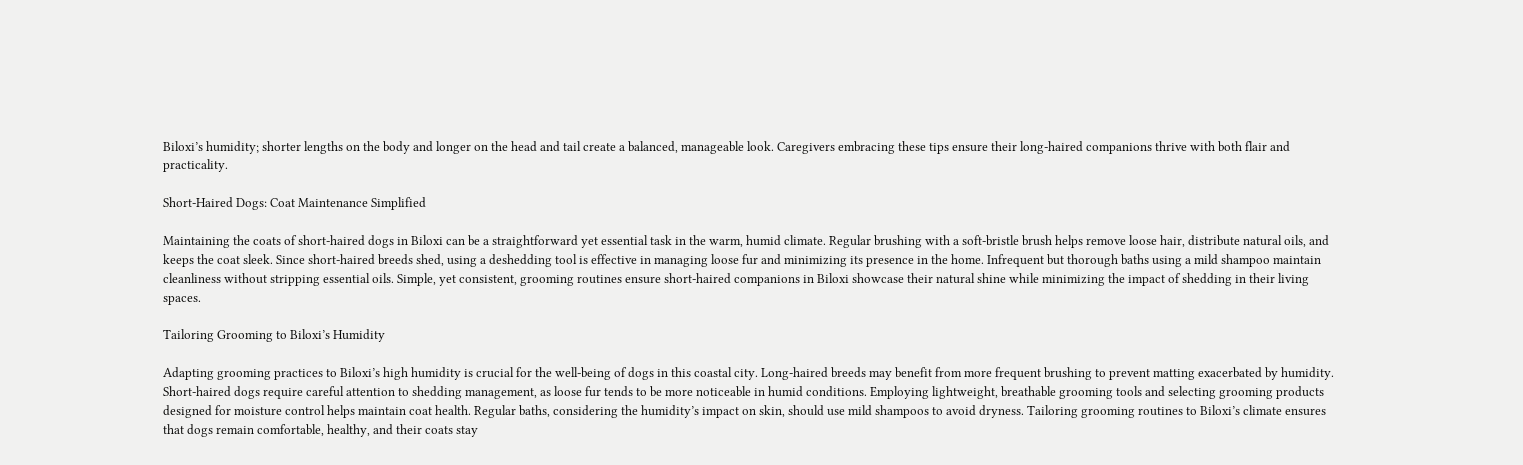Biloxi’s humidity; shorter lengths on the body and longer on the head and tail create a balanced, manageable look. Caregivers embracing these tips ensure their long-haired companions thrive with both flair and practicality.

Short-Haired Dogs: Coat Maintenance Simplified

Maintaining the coats of short-haired dogs in Biloxi can be a straightforward yet essential task in the warm, humid climate. Regular brushing with a soft-bristle brush helps remove loose hair, distribute natural oils, and keeps the coat sleek. Since short-haired breeds shed, using a deshedding tool is effective in managing loose fur and minimizing its presence in the home. Infrequent but thorough baths using a mild shampoo maintain cleanliness without stripping essential oils. Simple, yet consistent, grooming routines ensure short-haired companions in Biloxi showcase their natural shine while minimizing the impact of shedding in their living spaces.

Tailoring Grooming to Biloxi’s Humidity

Adapting grooming practices to Biloxi’s high humidity is crucial for the well-being of dogs in this coastal city. Long-haired breeds may benefit from more frequent brushing to prevent matting exacerbated by humidity. Short-haired dogs require careful attention to shedding management, as loose fur tends to be more noticeable in humid conditions. Employing lightweight, breathable grooming tools and selecting grooming products designed for moisture control helps maintain coat health. Regular baths, considering the humidity’s impact on skin, should use mild shampoos to avoid dryness. Tailoring grooming routines to Biloxi’s climate ensures that dogs remain comfortable, healthy, and their coats stay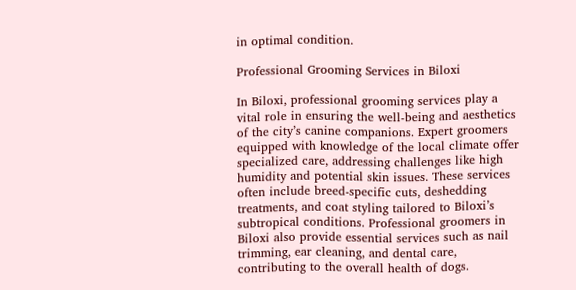in optimal condition.

Professional Grooming Services in Biloxi

In Biloxi, professional grooming services play a vital role in ensuring the well-being and aesthetics of the city’s canine companions. Expert groomers equipped with knowledge of the local climate offer specialized care, addressing challenges like high humidity and potential skin issues. These services often include breed-specific cuts, deshedding treatments, and coat styling tailored to Biloxi’s subtropical conditions. Professional groomers in Biloxi also provide essential services such as nail trimming, ear cleaning, and dental care, contributing to the overall health of dogs.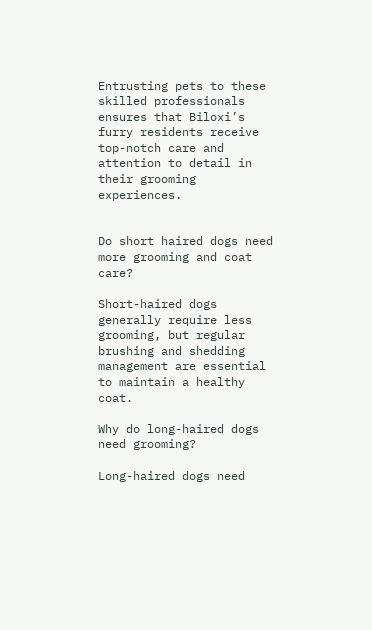Entrusting pets to these skilled professionals ensures that Biloxi’s furry residents receive top-notch care and attention to detail in their grooming experiences.


Do short haired dogs need more grooming and coat care?

Short-haired dogs generally require less grooming, but regular brushing and shedding management are essential to maintain a healthy coat.

Why do long-haired dogs need grooming?

Long-haired dogs need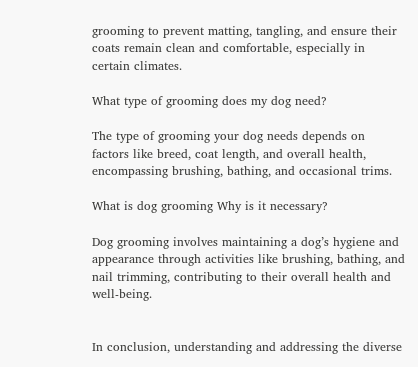grooming to prevent matting, tangling, and ensure their coats remain clean and comfortable, especially in certain climates.

What type of grooming does my dog need?

The type of grooming your dog needs depends on factors like breed, coat length, and overall health, encompassing brushing, bathing, and occasional trims.

What is dog grooming Why is it necessary?

Dog grooming involves maintaining a dog’s hygiene and appearance through activities like brushing, bathing, and nail trimming, contributing to their overall health and well-being.


In conclusion, understanding and addressing the diverse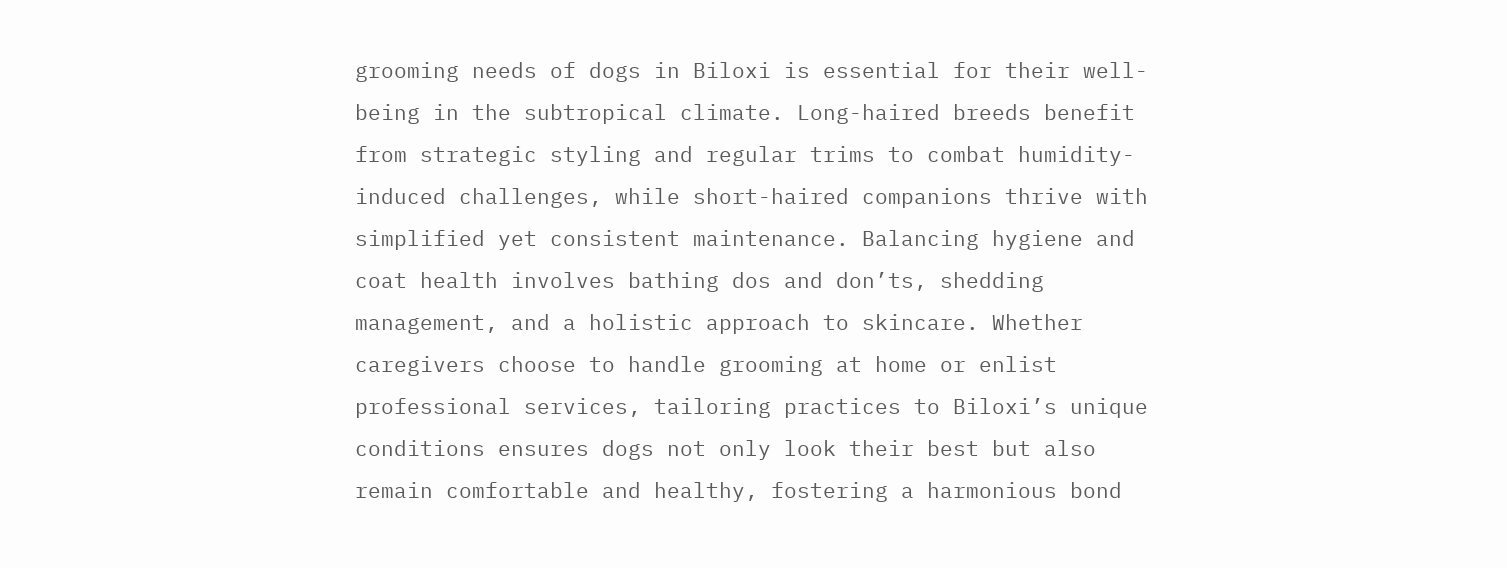grooming needs of dogs in Biloxi is essential for their well-being in the subtropical climate. Long-haired breeds benefit from strategic styling and regular trims to combat humidity-induced challenges, while short-haired companions thrive with simplified yet consistent maintenance. Balancing hygiene and coat health involves bathing dos and don’ts, shedding management, and a holistic approach to skincare. Whether caregivers choose to handle grooming at home or enlist professional services, tailoring practices to Biloxi’s unique conditions ensures dogs not only look their best but also remain comfortable and healthy, fostering a harmonious bond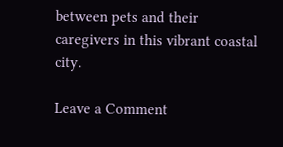between pets and their caregivers in this vibrant coastal city.

Leave a Comment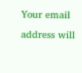Your email address will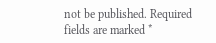not be published. Required fields are marked *